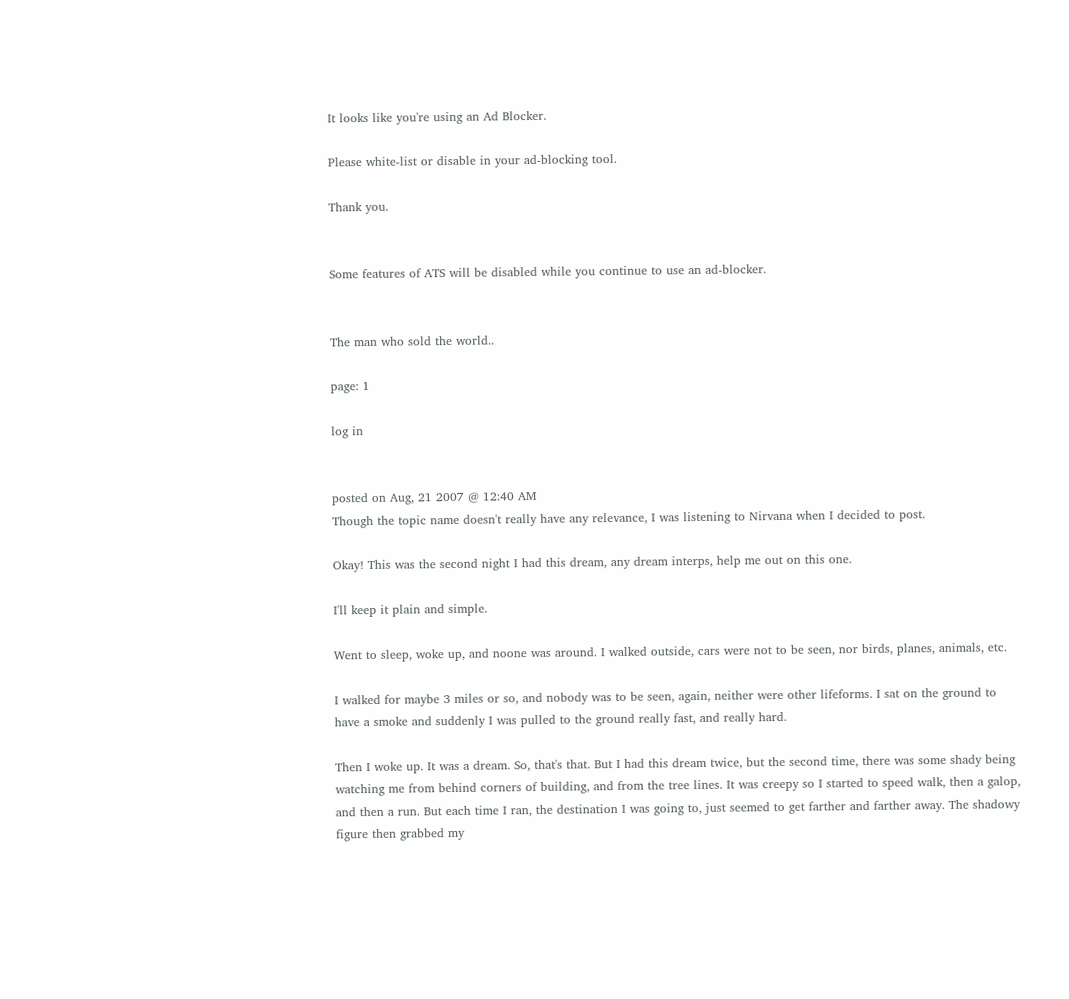It looks like you're using an Ad Blocker.

Please white-list or disable in your ad-blocking tool.

Thank you.


Some features of ATS will be disabled while you continue to use an ad-blocker.


The man who sold the world..

page: 1

log in


posted on Aug, 21 2007 @ 12:40 AM
Though the topic name doesn't really have any relevance, I was listening to Nirvana when I decided to post.

Okay! This was the second night I had this dream, any dream interps, help me out on this one.

I'll keep it plain and simple.

Went to sleep, woke up, and noone was around. I walked outside, cars were not to be seen, nor birds, planes, animals, etc.

I walked for maybe 3 miles or so, and nobody was to be seen, again, neither were other lifeforms. I sat on the ground to have a smoke and suddenly I was pulled to the ground really fast, and really hard.

Then I woke up. It was a dream. So, that's that. But I had this dream twice, but the second time, there was some shady being watching me from behind corners of building, and from the tree lines. It was creepy so I started to speed walk, then a galop, and then a run. But each time I ran, the destination I was going to, just seemed to get farther and farther away. The shadowy figure then grabbed my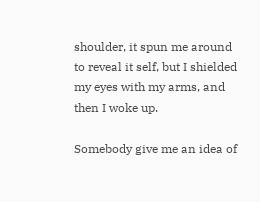shoulder, it spun me around to reveal it self, but I shielded my eyes with my arms, and then I woke up.

Somebody give me an idea of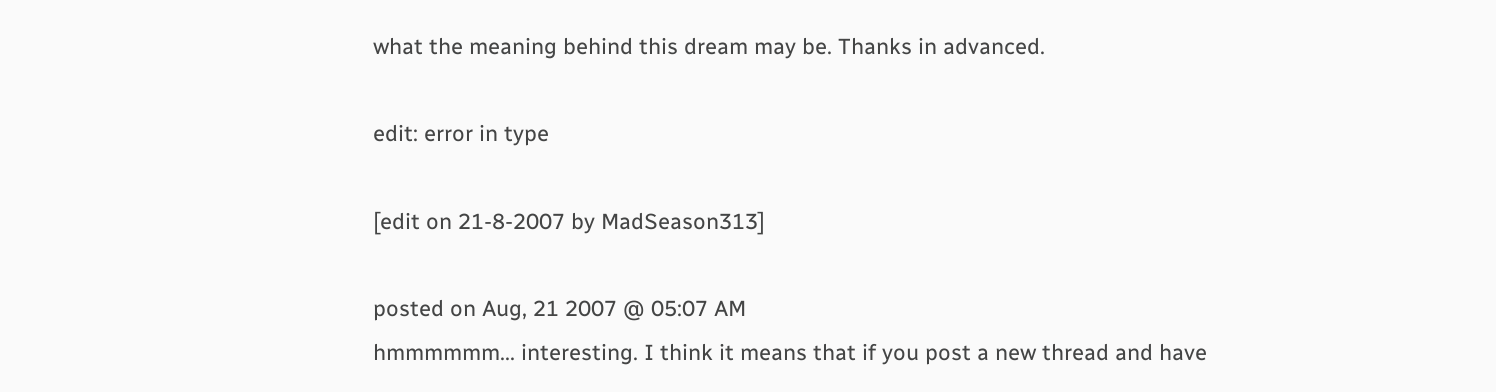what the meaning behind this dream may be. Thanks in advanced.

edit: error in type

[edit on 21-8-2007 by MadSeason313]

posted on Aug, 21 2007 @ 05:07 AM
hmmmmmm... interesting. I think it means that if you post a new thread and have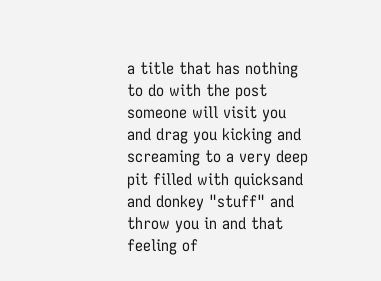a title that has nothing to do with the post someone will visit you and drag you kicking and screaming to a very deep pit filled with quicksand and donkey "stuff" and throw you in and that feeling of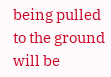being pulled to the ground will be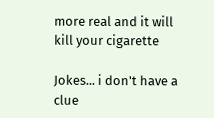more real and it will kill your cigarette

Jokes... i don't have a clue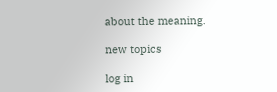about the meaning.

new topics

log in